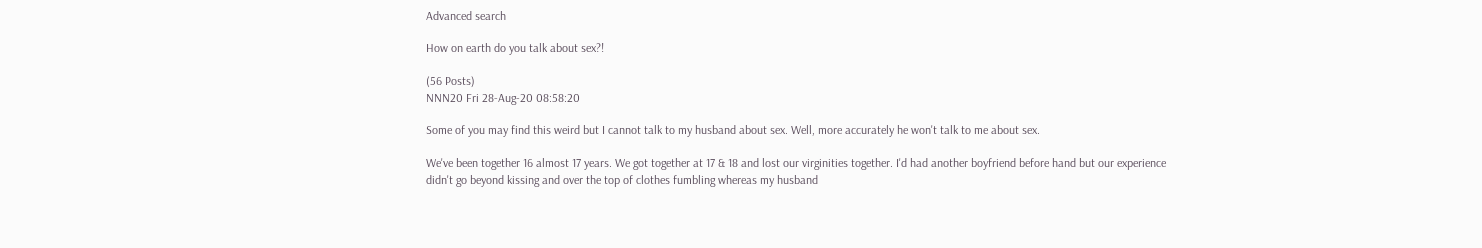Advanced search

How on earth do you talk about sex?!

(56 Posts)
NNN20 Fri 28-Aug-20 08:58:20

Some of you may find this weird but I cannot talk to my husband about sex. Well, more accurately he won't talk to me about sex.

We've been together 16 almost 17 years. We got together at 17 & 18 and lost our virginities together. I'd had another boyfriend before hand but our experience didn't go beyond kissing and over the top of clothes fumbling whereas my husband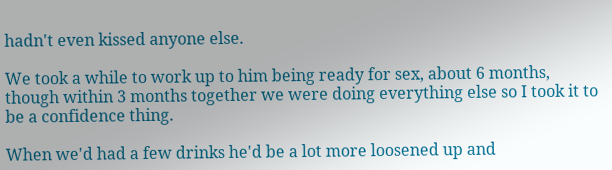hadn't even kissed anyone else.

We took a while to work up to him being ready for sex, about 6 months, though within 3 months together we were doing everything else so I took it to be a confidence thing.

When we'd had a few drinks he'd be a lot more loosened up and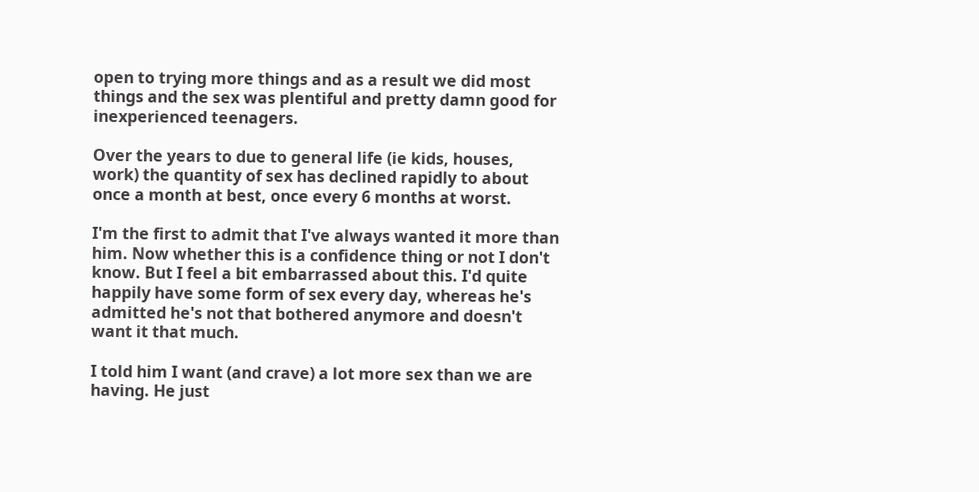open to trying more things and as a result we did most things and the sex was plentiful and pretty damn good for inexperienced teenagers.

Over the years to due to general life (ie kids, houses, work) the quantity of sex has declined rapidly to about once a month at best, once every 6 months at worst.

I'm the first to admit that I've always wanted it more than him. Now whether this is a confidence thing or not I don't know. But I feel a bit embarrassed about this. I'd quite happily have some form of sex every day, whereas he's admitted he's not that bothered anymore and doesn't want it that much.

I told him I want (and crave) a lot more sex than we are having. He just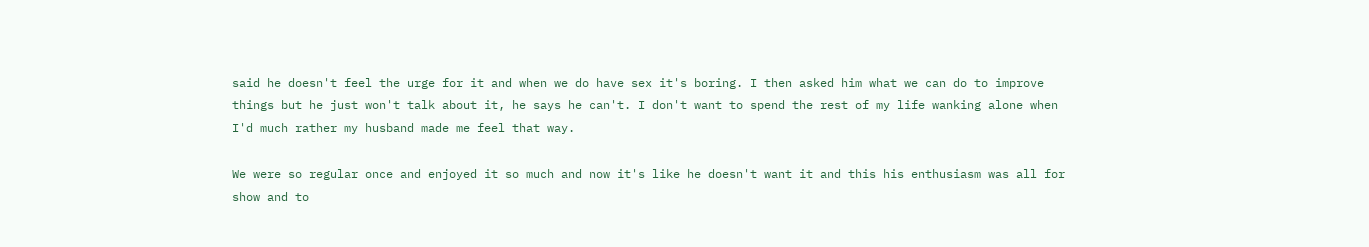said he doesn't feel the urge for it and when we do have sex it's boring. I then asked him what we can do to improve things but he just won't talk about it, he says he can't. I don't want to spend the rest of my life wanking alone when I'd much rather my husband made me feel that way.

We were so regular once and enjoyed it so much and now it's like he doesn't want it and this his enthusiasm was all for show and to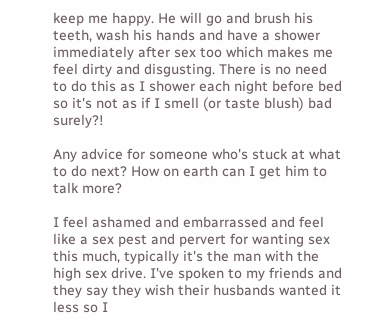keep me happy. He will go and brush his teeth, wash his hands and have a shower immediately after sex too which makes me feel dirty and disgusting. There is no need to do this as I shower each night before bed so it's not as if I smell (or taste blush) bad surely?!

Any advice for someone who's stuck at what to do next? How on earth can I get him to talk more?

I feel ashamed and embarrassed and feel like a sex pest and pervert for wanting sex this much, typically it's the man with the high sex drive. I've spoken to my friends and they say they wish their husbands wanted it less so I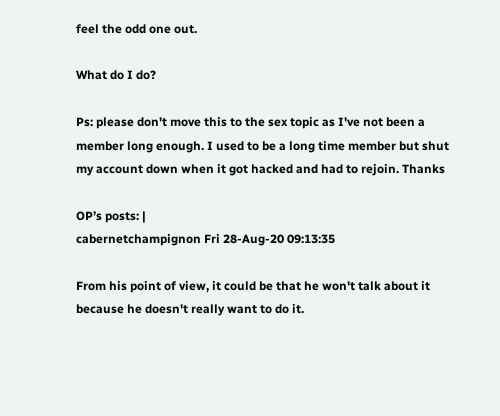feel the odd one out.

What do I do?

Ps: please don't move this to the sex topic as I've not been a member long enough. I used to be a long time member but shut my account down when it got hacked and had to rejoin. Thanks

OP’s posts: |
cabernetchampignon Fri 28-Aug-20 09:13:35

From his point of view, it could be that he won't talk about it because he doesn't really want to do it.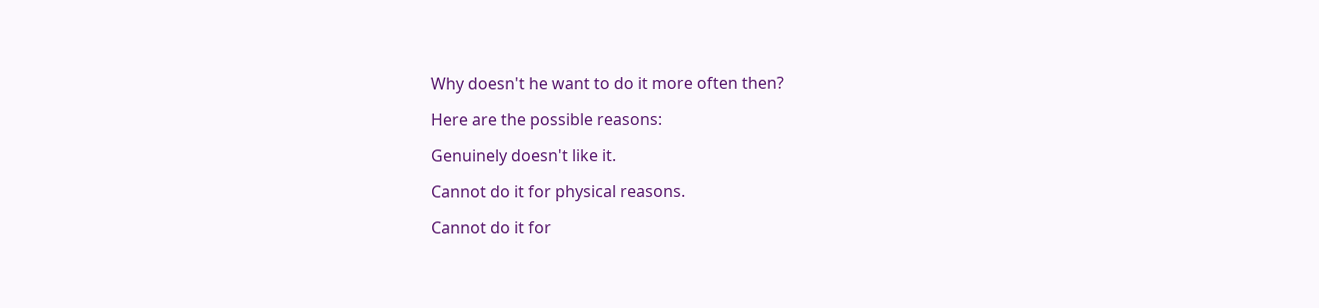Why doesn't he want to do it more often then?

Here are the possible reasons:

Genuinely doesn't like it.

Cannot do it for physical reasons.

Cannot do it for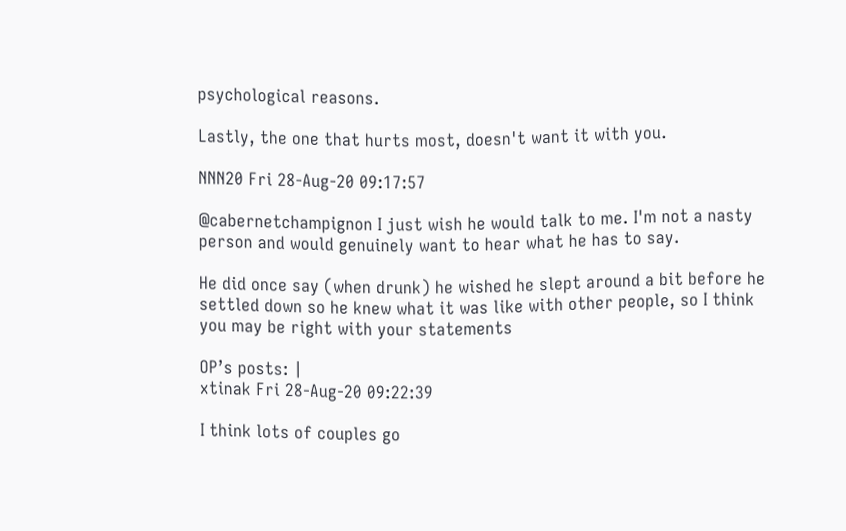psychological reasons.

Lastly, the one that hurts most, doesn't want it with you.

NNN20 Fri 28-Aug-20 09:17:57

@cabernetchampignon I just wish he would talk to me. I'm not a nasty person and would genuinely want to hear what he has to say.

He did once say (when drunk) he wished he slept around a bit before he settled down so he knew what it was like with other people, so I think you may be right with your statements

OP’s posts: |
xtinak Fri 28-Aug-20 09:22:39

I think lots of couples go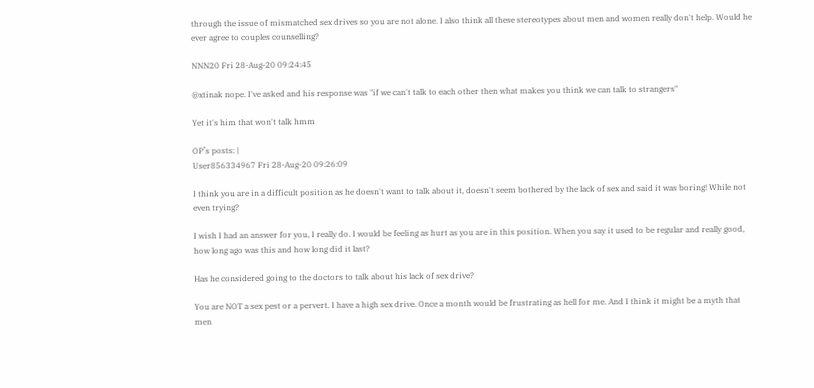through the issue of mismatched sex drives so you are not alone. I also think all these stereotypes about men and women really don't help. Would he ever agree to couples counselling?

NNN20 Fri 28-Aug-20 09:24:45

@xtinak nope. I've asked and his response was "if we can't talk to each other then what makes you think we can talk to strangers"

Yet it's him that won't talk hmm

OP’s posts: |
User856334967 Fri 28-Aug-20 09:26:09

I think you are in a difficult position as he doesn't want to talk about it, doesn't seem bothered by the lack of sex and said it was boring! While not even trying?

I wish I had an answer for you, I really do. I would be feeling as hurt as you are in this position. When you say it used to be regular and really good, how long ago was this and how long did it last?

Has he considered going to the doctors to talk about his lack of sex drive?

You are NOT a sex pest or a pervert. I have a high sex drive. Once a month would be frustrating as hell for me. And I think it might be a myth that men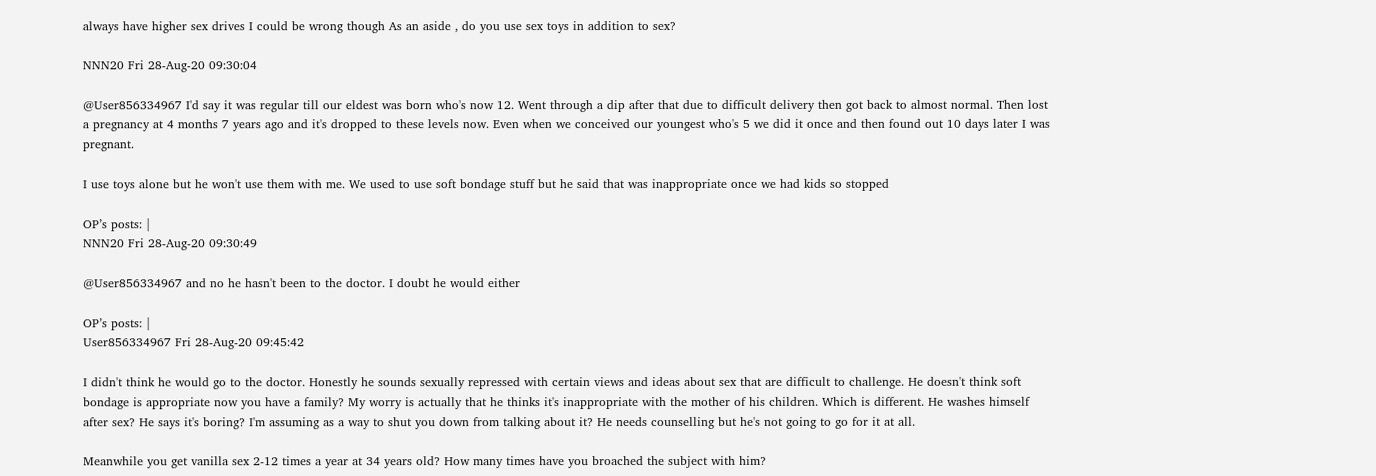always have higher sex drives I could be wrong though As an aside , do you use sex toys in addition to sex?

NNN20 Fri 28-Aug-20 09:30:04

@User856334967 I'd say it was regular till our eldest was born who's now 12. Went through a dip after that due to difficult delivery then got back to almost normal. Then lost a pregnancy at 4 months 7 years ago and it's dropped to these levels now. Even when we conceived our youngest who's 5 we did it once and then found out 10 days later I was pregnant.

I use toys alone but he won't use them with me. We used to use soft bondage stuff but he said that was inappropriate once we had kids so stopped

OP’s posts: |
NNN20 Fri 28-Aug-20 09:30:49

@User856334967 and no he hasn't been to the doctor. I doubt he would either

OP’s posts: |
User856334967 Fri 28-Aug-20 09:45:42

I didn't think he would go to the doctor. Honestly he sounds sexually repressed with certain views and ideas about sex that are difficult to challenge. He doesn't think soft bondage is appropriate now you have a family? My worry is actually that he thinks it's inappropriate with the mother of his children. Which is different. He washes himself after sex? He says it's boring? I'm assuming as a way to shut you down from talking about it? He needs counselling but he's not going to go for it at all.

Meanwhile you get vanilla sex 2-12 times a year at 34 years old? How many times have you broached the subject with him?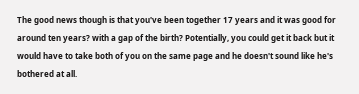The good news though is that you've been together 17 years and it was good for around ten years? with a gap of the birth? Potentially, you could get it back but it would have to take both of you on the same page and he doesn't sound like he's bothered at all.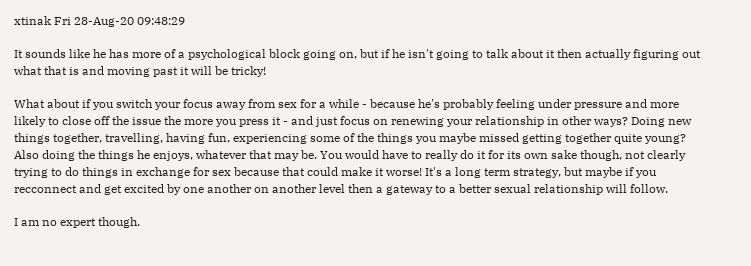xtinak Fri 28-Aug-20 09:48:29

It sounds like he has more of a psychological block going on, but if he isn't going to talk about it then actually figuring out what that is and moving past it will be tricky!

What about if you switch your focus away from sex for a while - because he's probably feeling under pressure and more likely to close off the issue the more you press it - and just focus on renewing your relationship in other ways? Doing new things together, travelling, having fun, experiencing some of the things you maybe missed getting together quite young? Also doing the things he enjoys, whatever that may be. You would have to really do it for its own sake though, not clearly trying to do things in exchange for sex because that could make it worse! It's a long term strategy, but maybe if you recconnect and get excited by one another on another level then a gateway to a better sexual relationship will follow.

I am no expert though.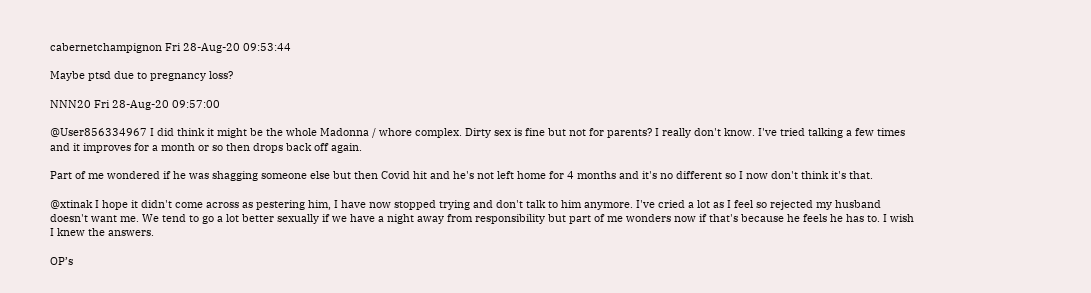cabernetchampignon Fri 28-Aug-20 09:53:44

Maybe ptsd due to pregnancy loss?

NNN20 Fri 28-Aug-20 09:57:00

@User856334967 I did think it might be the whole Madonna / whore complex. Dirty sex is fine but not for parents? I really don't know. I've tried talking a few times and it improves for a month or so then drops back off again.

Part of me wondered if he was shagging someone else but then Covid hit and he's not left home for 4 months and it's no different so I now don't think it's that.

@xtinak I hope it didn't come across as pestering him, I have now stopped trying and don't talk to him anymore. I've cried a lot as I feel so rejected my husband doesn't want me. We tend to go a lot better sexually if we have a night away from responsibility but part of me wonders now if that's because he feels he has to. I wish I knew the answers.

OP’s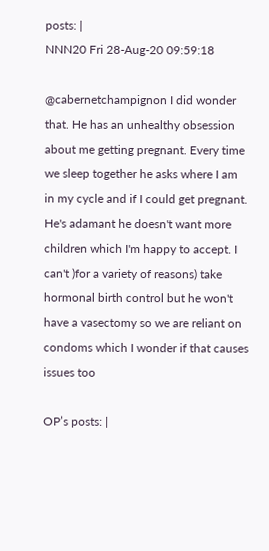posts: |
NNN20 Fri 28-Aug-20 09:59:18

@cabernetchampignon I did wonder that. He has an unhealthy obsession about me getting pregnant. Every time we sleep together he asks where I am in my cycle and if I could get pregnant. He's adamant he doesn't want more children which I'm happy to accept. I can't )for a variety of reasons) take hormonal birth control but he won't have a vasectomy so we are reliant on condoms which I wonder if that causes issues too

OP’s posts: |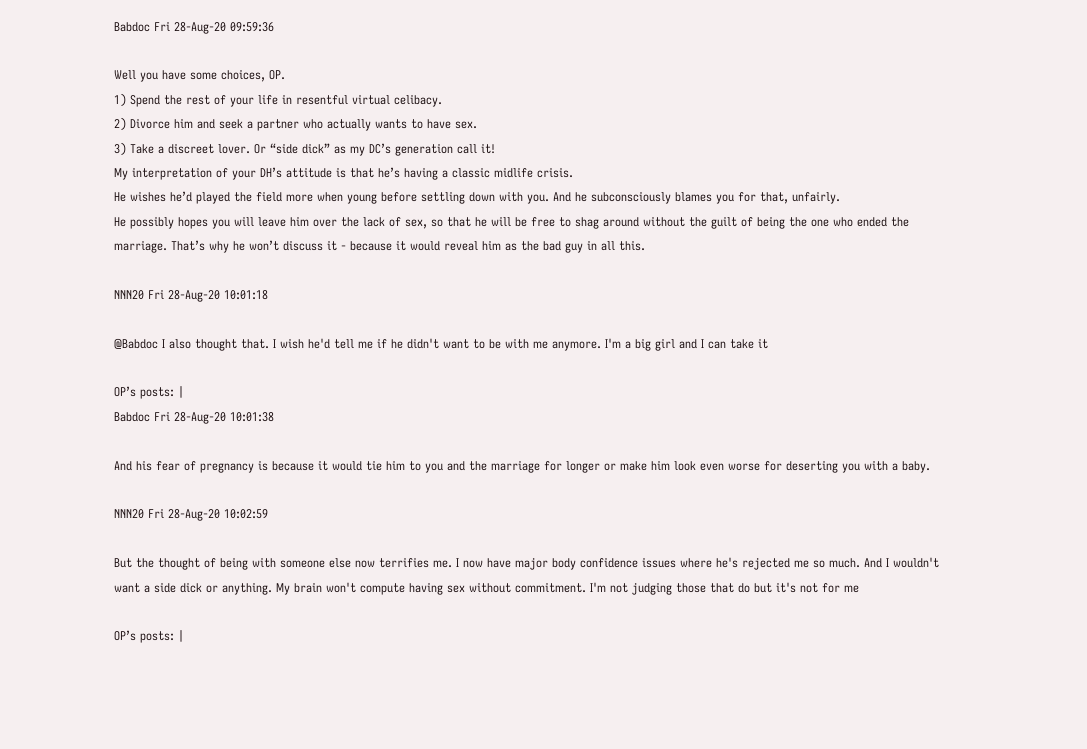Babdoc Fri 28-Aug-20 09:59:36

Well you have some choices, OP.
1) Spend the rest of your life in resentful virtual celibacy.
2) Divorce him and seek a partner who actually wants to have sex.
3) Take a discreet lover. Or “side dick” as my DC’s generation call it!
My interpretation of your DH’s attitude is that he’s having a classic midlife crisis.
He wishes he’d played the field more when young before settling down with you. And he subconsciously blames you for that, unfairly.
He possibly hopes you will leave him over the lack of sex, so that he will be free to shag around without the guilt of being the one who ended the marriage. That’s why he won’t discuss it - because it would reveal him as the bad guy in all this.

NNN20 Fri 28-Aug-20 10:01:18

@Babdoc I also thought that. I wish he'd tell me if he didn't want to be with me anymore. I'm a big girl and I can take it

OP’s posts: |
Babdoc Fri 28-Aug-20 10:01:38

And his fear of pregnancy is because it would tie him to you and the marriage for longer or make him look even worse for deserting you with a baby.

NNN20 Fri 28-Aug-20 10:02:59

But the thought of being with someone else now terrifies me. I now have major body confidence issues where he's rejected me so much. And I wouldn't want a side dick or anything. My brain won't compute having sex without commitment. I'm not judging those that do but it's not for me

OP’s posts: |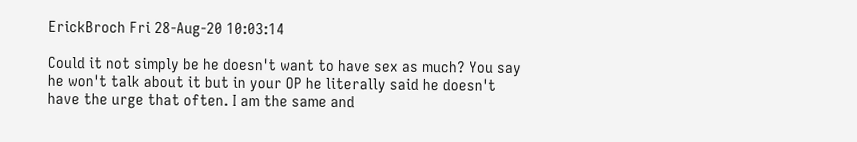ErickBroch Fri 28-Aug-20 10:03:14

Could it not simply be he doesn't want to have sex as much? You say he won't talk about it but in your OP he literally said he doesn't have the urge that often. I am the same and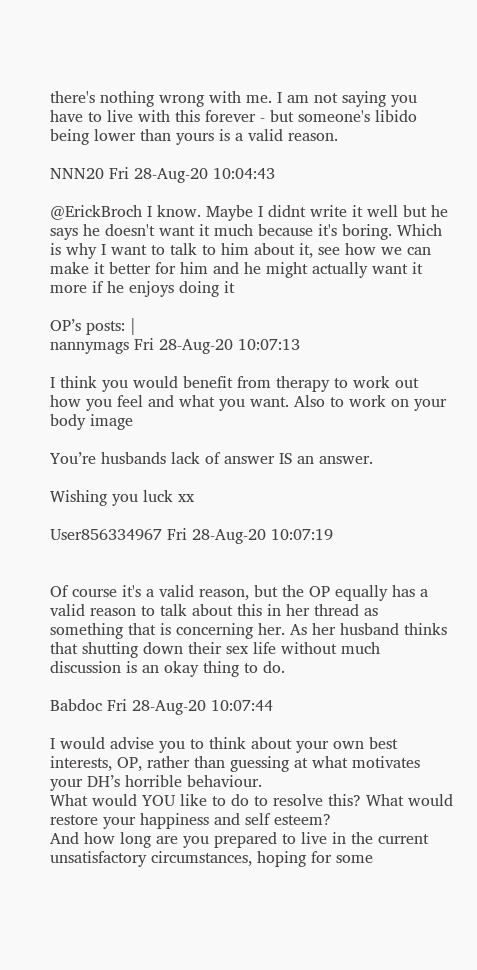there's nothing wrong with me. I am not saying you have to live with this forever - but someone's libido being lower than yours is a valid reason.

NNN20 Fri 28-Aug-20 10:04:43

@ErickBroch I know. Maybe I didnt write it well but he says he doesn't want it much because it's boring. Which is why I want to talk to him about it, see how we can make it better for him and he might actually want it more if he enjoys doing it

OP’s posts: |
nannymags Fri 28-Aug-20 10:07:13

I think you would benefit from therapy to work out how you feel and what you want. Also to work on your body image

You’re husbands lack of answer IS an answer.

Wishing you luck xx

User856334967 Fri 28-Aug-20 10:07:19


Of course it's a valid reason, but the OP equally has a valid reason to talk about this in her thread as something that is concerning her. As her husband thinks that shutting down their sex life without much discussion is an okay thing to do.

Babdoc Fri 28-Aug-20 10:07:44

I would advise you to think about your own best interests, OP, rather than guessing at what motivates your DH’s horrible behaviour.
What would YOU like to do to resolve this? What would restore your happiness and self esteem?
And how long are you prepared to live in the current unsatisfactory circumstances, hoping for some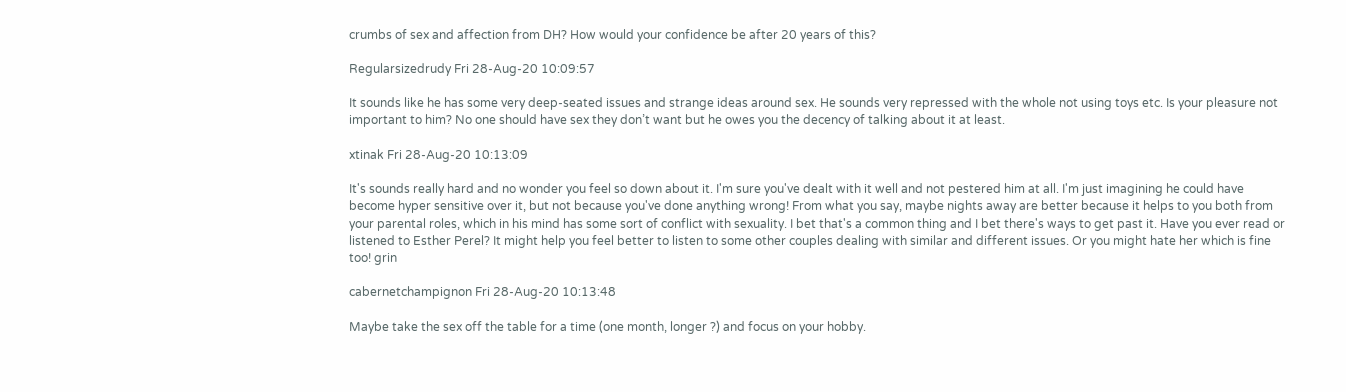crumbs of sex and affection from DH? How would your confidence be after 20 years of this?

Regularsizedrudy Fri 28-Aug-20 10:09:57

It sounds like he has some very deep-seated issues and strange ideas around sex. He sounds very repressed with the whole not using toys etc. Is your pleasure not important to him? No one should have sex they don’t want but he owes you the decency of talking about it at least.

xtinak Fri 28-Aug-20 10:13:09

It's sounds really hard and no wonder you feel so down about it. I'm sure you've dealt with it well and not pestered him at all. I'm just imagining he could have become hyper sensitive over it, but not because you've done anything wrong! From what you say, maybe nights away are better because it helps to you both from your parental roles, which in his mind has some sort of conflict with sexuality. I bet that's a common thing and I bet there's ways to get past it. Have you ever read or listened to Esther Perel? It might help you feel better to listen to some other couples dealing with similar and different issues. Or you might hate her which is fine too! grin

cabernetchampignon Fri 28-Aug-20 10:13:48

Maybe take the sex off the table for a time (one month, longer ?) and focus on your hobby.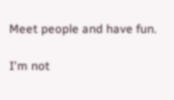Meet people and have fun.

I'm not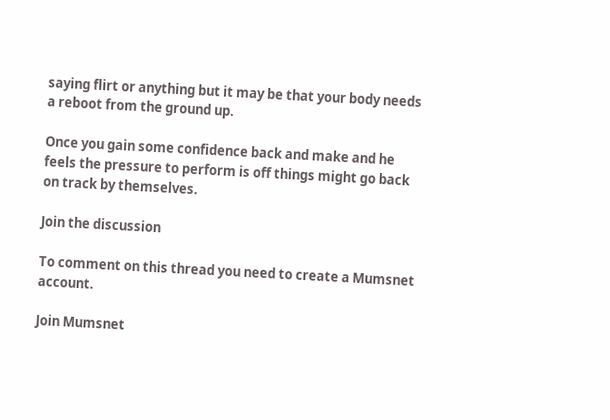saying flirt or anything but it may be that your body needs a reboot from the ground up.

Once you gain some confidence back and make and he feels the pressure to perform is off things might go back on track by themselves.

Join the discussion

To comment on this thread you need to create a Mumsnet account.

Join Mumsnet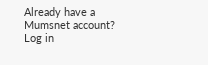Already have a Mumsnet account? Log in